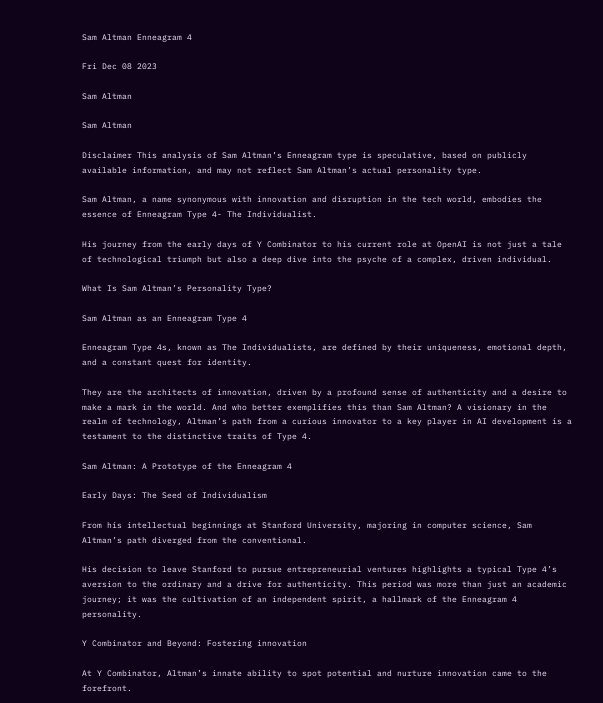Sam Altman Enneagram 4

Fri Dec 08 2023

Sam Altman

Sam Altman

Disclaimer This analysis of Sam Altman’s Enneagram type is speculative, based on publicly available information, and may not reflect Sam Altman’s actual personality type.

Sam Altman, a name synonymous with innovation and disruption in the tech world, embodies the essence of Enneagram Type 4- The Individualist.

His journey from the early days of Y Combinator to his current role at OpenAI is not just a tale of technological triumph but also a deep dive into the psyche of a complex, driven individual.

What Is Sam Altman’s Personality Type?

Sam Altman as an Enneagram Type 4

Enneagram Type 4s, known as The Individualists, are defined by their uniqueness, emotional depth, and a constant quest for identity.

They are the architects of innovation, driven by a profound sense of authenticity and a desire to make a mark in the world. And who better exemplifies this than Sam Altman? A visionary in the realm of technology, Altman’s path from a curious innovator to a key player in AI development is a testament to the distinctive traits of Type 4.

Sam Altman: A Prototype of the Enneagram 4

Early Days: The Seed of Individualism

From his intellectual beginnings at Stanford University, majoring in computer science, Sam Altman’s path diverged from the conventional.

His decision to leave Stanford to pursue entrepreneurial ventures highlights a typical Type 4’s aversion to the ordinary and a drive for authenticity. This period was more than just an academic journey; it was the cultivation of an independent spirit, a hallmark of the Enneagram 4 personality.

Y Combinator and Beyond: Fostering innovation

At Y Combinator, Altman’s innate ability to spot potential and nurture innovation came to the forefront.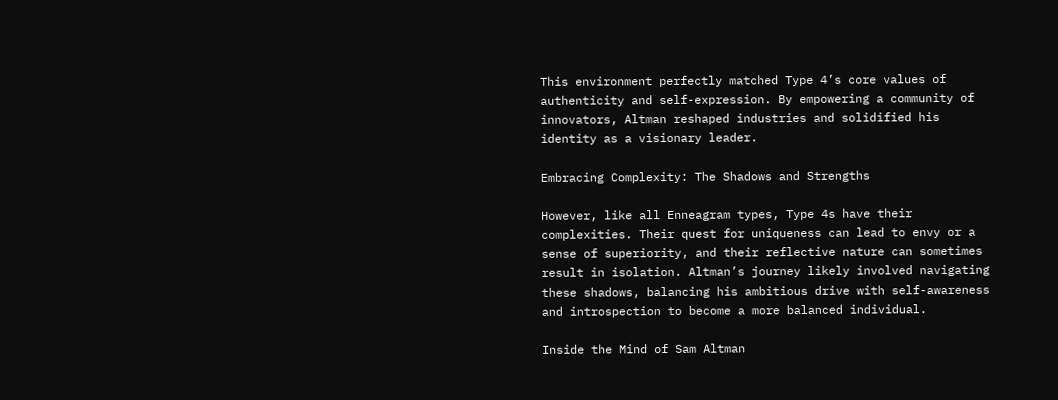This environment perfectly matched Type 4’s core values of authenticity and self-expression. By empowering a community of innovators, Altman reshaped industries and solidified his identity as a visionary leader.

Embracing Complexity: The Shadows and Strengths

However, like all Enneagram types, Type 4s have their complexities. Their quest for uniqueness can lead to envy or a sense of superiority, and their reflective nature can sometimes result in isolation. Altman’s journey likely involved navigating these shadows, balancing his ambitious drive with self-awareness and introspection to become a more balanced individual.

Inside the Mind of Sam Altman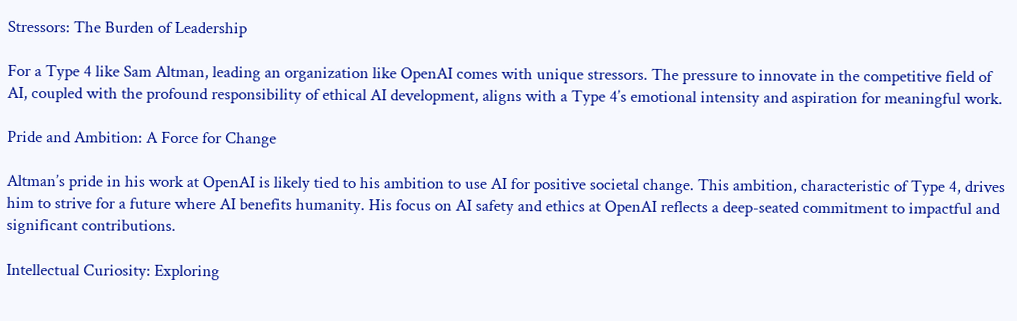Stressors: The Burden of Leadership

For a Type 4 like Sam Altman, leading an organization like OpenAI comes with unique stressors. The pressure to innovate in the competitive field of AI, coupled with the profound responsibility of ethical AI development, aligns with a Type 4’s emotional intensity and aspiration for meaningful work.

Pride and Ambition: A Force for Change

Altman’s pride in his work at OpenAI is likely tied to his ambition to use AI for positive societal change. This ambition, characteristic of Type 4, drives him to strive for a future where AI benefits humanity. His focus on AI safety and ethics at OpenAI reflects a deep-seated commitment to impactful and significant contributions.

Intellectual Curiosity: Exploring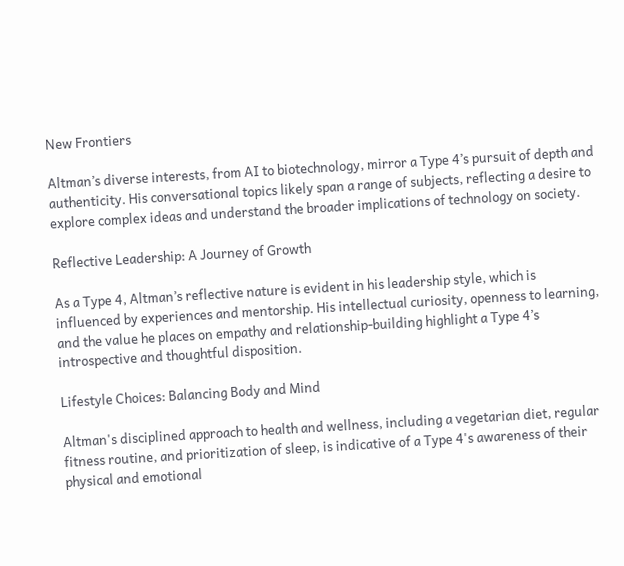New Frontiers

Altman’s diverse interests, from AI to biotechnology, mirror a Type 4’s pursuit of depth and authenticity. His conversational topics likely span a range of subjects, reflecting a desire to explore complex ideas and understand the broader implications of technology on society.

Reflective Leadership: A Journey of Growth

As a Type 4, Altman’s reflective nature is evident in his leadership style, which is influenced by experiences and mentorship. His intellectual curiosity, openness to learning, and the value he places on empathy and relationship-building highlight a Type 4’s introspective and thoughtful disposition.

Lifestyle Choices: Balancing Body and Mind

Altman's disciplined approach to health and wellness, including a vegetarian diet, regular fitness routine, and prioritization of sleep, is indicative of a Type 4's awareness of their physical and emotional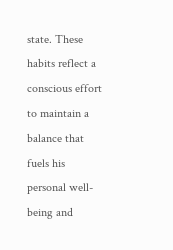state. These habits reflect a conscious effort to maintain a balance that fuels his personal well-being and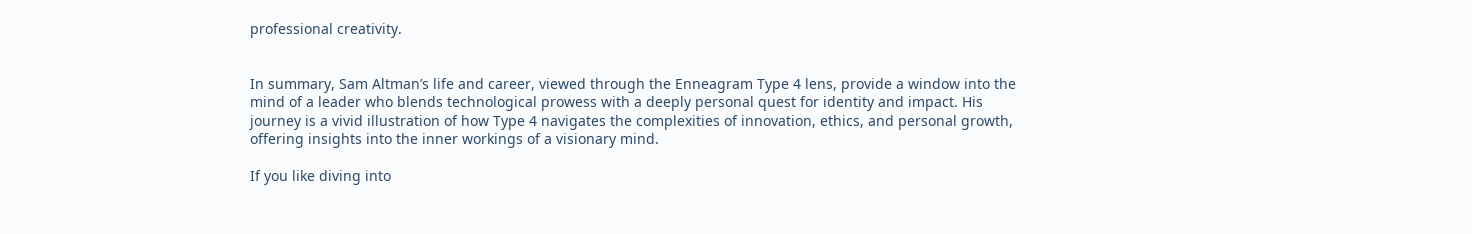professional creativity.


In summary, Sam Altman’s life and career, viewed through the Enneagram Type 4 lens, provide a window into the mind of a leader who blends technological prowess with a deeply personal quest for identity and impact. His journey is a vivid illustration of how Type 4 navigates the complexities of innovation, ethics, and personal growth, offering insights into the inner workings of a visionary mind.

If you like diving into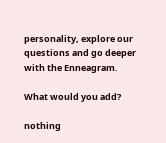personality, explore our questions and go deeper with the Enneagram.

What would you add?

nothing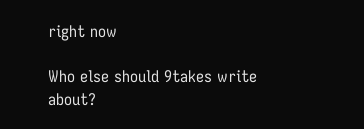right now

Who else should 9takes write about?